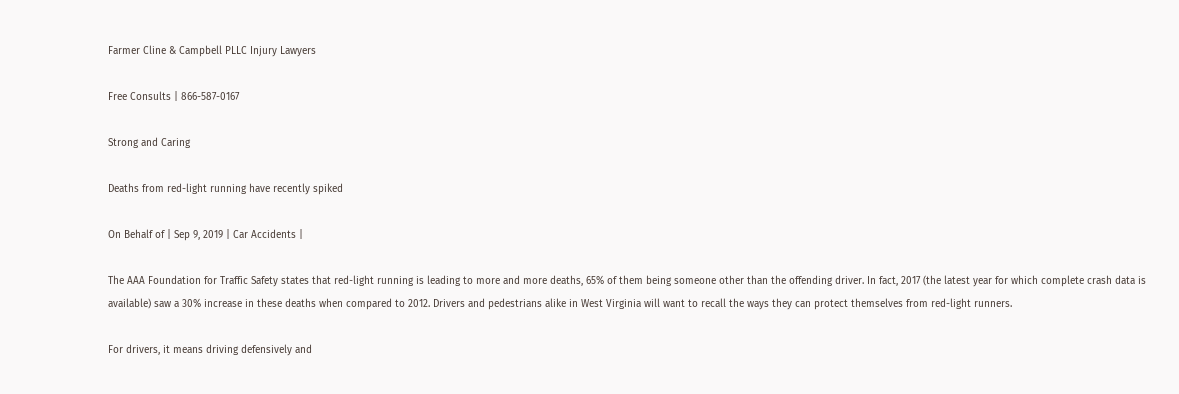Farmer Cline & Campbell PLLC Injury Lawyers

Free Consults | 866-587-0167

Strong and Caring

Deaths from red-light running have recently spiked

On Behalf of | Sep 9, 2019 | Car Accidents |

The AAA Foundation for Traffic Safety states that red-light running is leading to more and more deaths, 65% of them being someone other than the offending driver. In fact, 2017 (the latest year for which complete crash data is available) saw a 30% increase in these deaths when compared to 2012. Drivers and pedestrians alike in West Virginia will want to recall the ways they can protect themselves from red-light runners.

For drivers, it means driving defensively and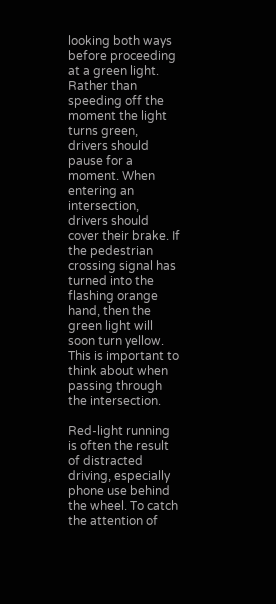looking both ways before proceeding at a green light. Rather than speeding off the moment the light turns green, drivers should pause for a moment. When entering an intersection, drivers should cover their brake. If the pedestrian crossing signal has turned into the flashing orange hand, then the green light will soon turn yellow. This is important to think about when passing through the intersection.

Red-light running is often the result of distracted driving, especially phone use behind the wheel. To catch the attention of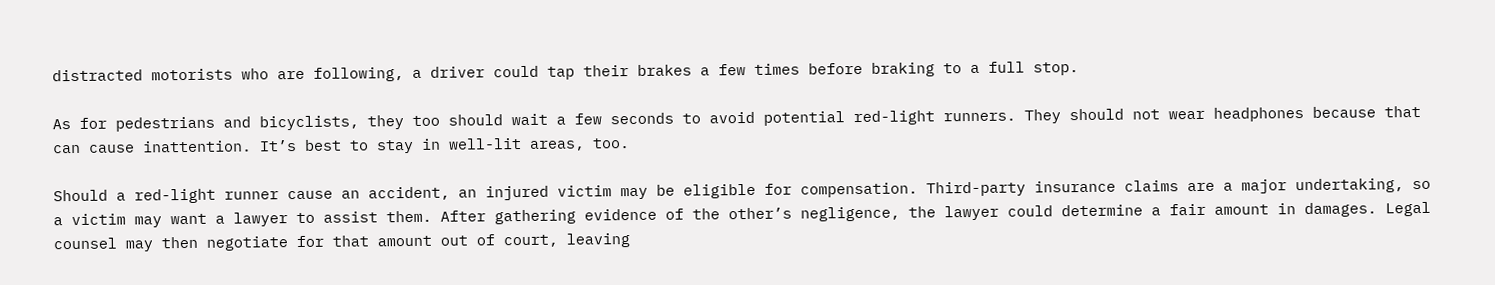distracted motorists who are following, a driver could tap their brakes a few times before braking to a full stop.

As for pedestrians and bicyclists, they too should wait a few seconds to avoid potential red-light runners. They should not wear headphones because that can cause inattention. It’s best to stay in well-lit areas, too.

Should a red-light runner cause an accident, an injured victim may be eligible for compensation. Third-party insurance claims are a major undertaking, so a victim may want a lawyer to assist them. After gathering evidence of the other’s negligence, the lawyer could determine a fair amount in damages. Legal counsel may then negotiate for that amount out of court, leaving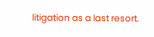litigation as a last resort.